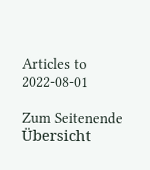Articles to 2022-08-01

Zum Seitenende      Übersicht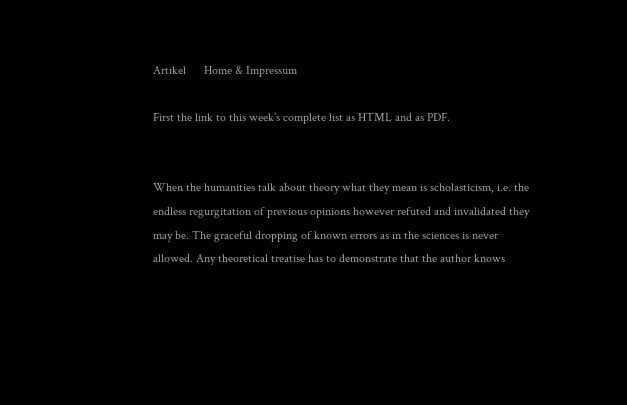Artikel      Home & Impressum

First the link to this week’s complete list as HTML and as PDF.


When the humanities talk about theory what they mean is scholasticism, i.e. the endless regurgitation of previous opinions however refuted and invalidated they may be. The graceful dropping of known errors as in the sciences is never allowed. Any theoretical treatise has to demonstrate that the author knows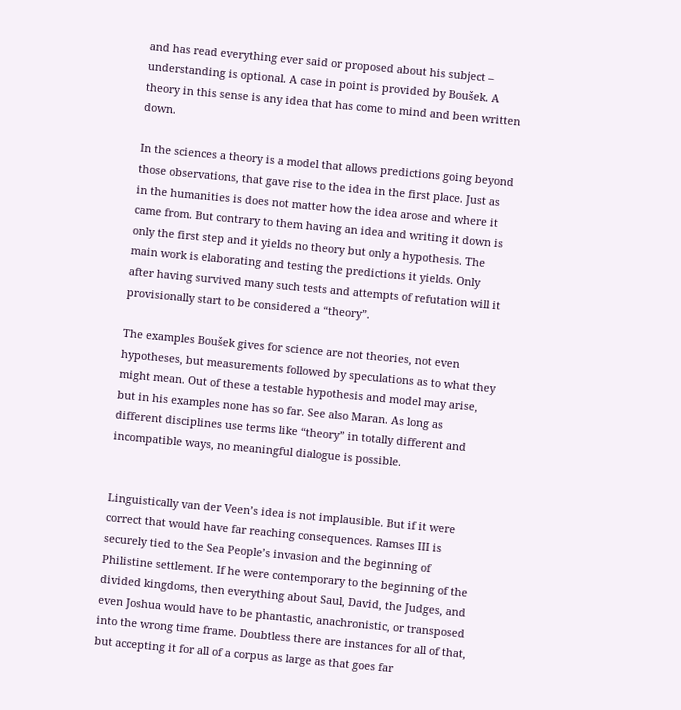and has read everything ever said or proposed about his subject – understanding is optional. A case in point is provided by Boušek. A theory in this sense is any idea that has come to mind and been written down.

In the sciences a theory is a model that allows predictions going beyond those observations, that gave rise to the idea in the first place. Just as in the humanities is does not matter how the idea arose and where it came from. But contrary to them having an idea and writing it down is only the first step and it yields no theory but only a hypothesis. The main work is elaborating and testing the predictions it yields. Only after having survived many such tests and attempts of refutation will it provisionally start to be considered a “theory”.

The examples Boušek gives for science are not theories, not even hypotheses, but measurements followed by speculations as to what they might mean. Out of these a testable hypothesis and model may arise, but in his examples none has so far. See also Maran. As long as different disciplines use terms like “theory” in totally different and incompatible ways, no meaningful dialogue is possible.


Linguistically van der Veen’s idea is not implausible. But if it were correct that would have far reaching consequences. Ramses III is securely tied to the Sea People’s invasion and the beginning of Philistine settlement. If he were contemporary to the beginning of the divided kingdoms, then everything about Saul, David, the Judges, and even Joshua would have to be phantastic, anachronistic, or transposed into the wrong time frame. Doubtless there are instances for all of that, but accepting it for all of a corpus as large as that goes far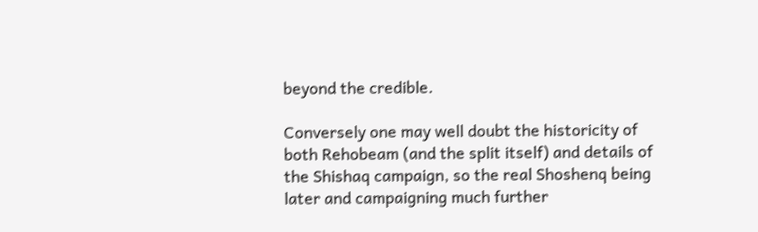beyond the credible.

Conversely one may well doubt the historicity of both Rehobeam (and the split itself) and details of the Shishaq campaign, so the real Shoshenq being later and campaigning much further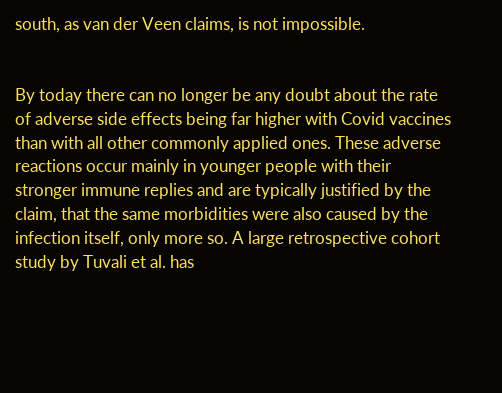south, as van der Veen claims, is not impossible.


By today there can no longer be any doubt about the rate of adverse side effects being far higher with Covid vaccines than with all other commonly applied ones. These adverse reactions occur mainly in younger people with their stronger immune replies and are typically justified by the claim, that the same morbidities were also caused by the infection itself, only more so. A large retrospective cohort study by Tuvali et al. has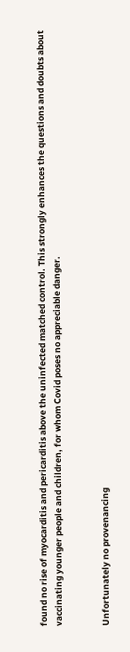found no rise of myocarditis and pericarditis above the uninfected matched control. This strongly enhances the questions and doubts about vaccinating younger people and children, for whom Covid poses no appreciable danger.


Unfortunately no provenancing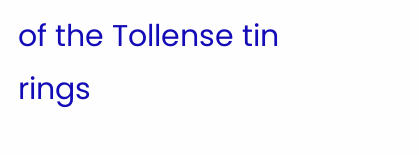of the Tollense tin rings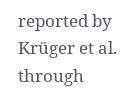reported by Krüger et al. through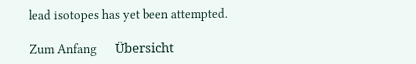lead isotopes has yet been attempted.

Zum Anfang      Übersicht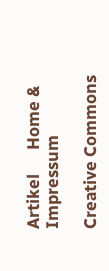Artikel      Home & Impressum

Creative Commons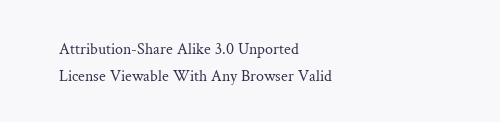Attribution-Share Alike 3.0 Unported License Viewable With Any Browser Valid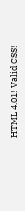HTML 4.01! Valid CSS!